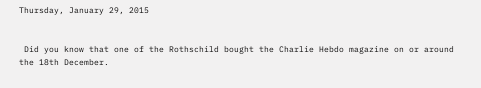Thursday, January 29, 2015


 Did you know that one of the Rothschild bought the Charlie Hebdo magazine on or around the 18th December.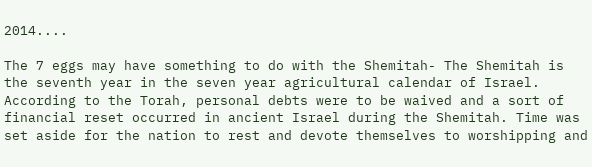2014....

The 7 eggs may have something to do with the Shemitah- The Shemitah is the seventh year in the seven year agricultural calendar of Israel. According to the Torah, personal debts were to be waived and a sort of financial reset occurred in ancient Israel during the Shemitah. Time was set aside for the nation to rest and devote themselves to worshipping and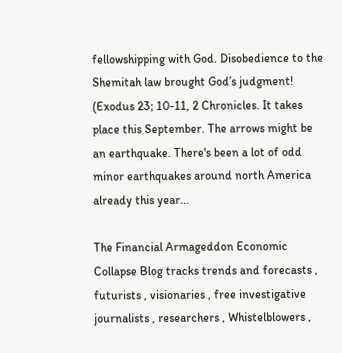fellowshipping with God. Disobedience to the Shemitah law brought God’s judgment! (Exodus 23; 10-11, 2 Chronicles. It takes place this September. The arrows might be an earthquake. There's been a lot of odd minor earthquakes around north America already this year...

The Financial Armageddon Economic Collapse Blog tracks trends and forecasts , futurists , visionaries , free investigative journalists , researchers , Whistelblowers ,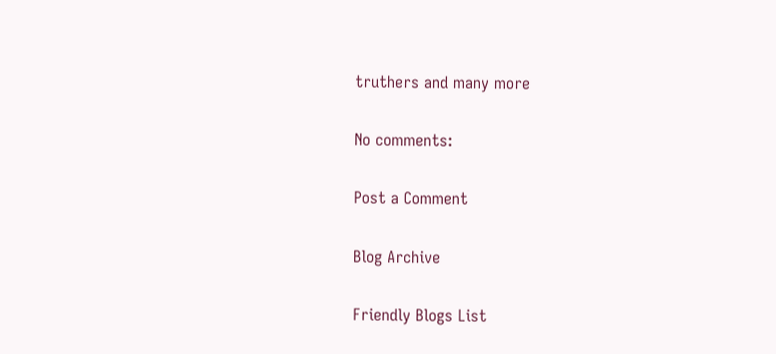truthers and many more

No comments:

Post a Comment

Blog Archive

Friendly Blogs List